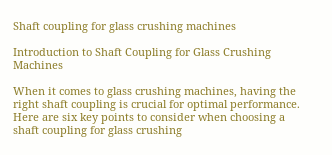Shaft coupling for glass crushing machines

Introduction to Shaft Coupling for Glass Crushing Machines

When it comes to glass crushing machines, having the right shaft coupling is crucial for optimal performance. Here are six key points to consider when choosing a shaft coupling for glass crushing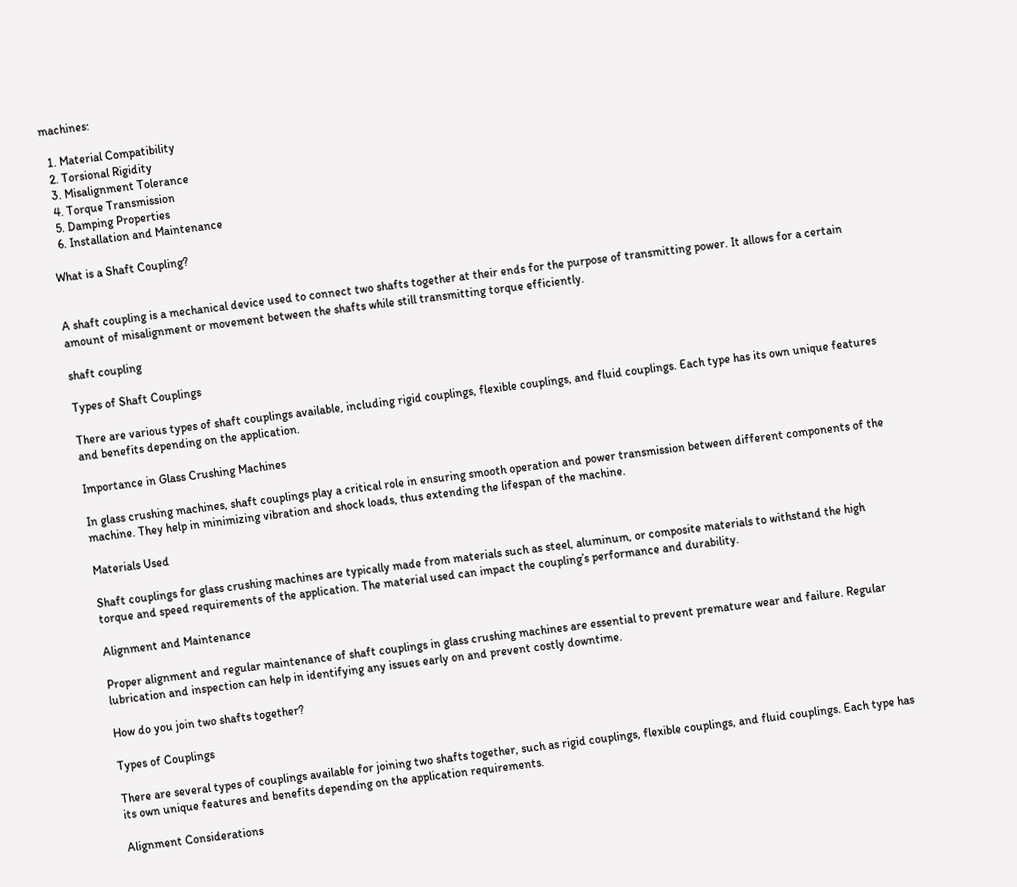machines:

  1. Material Compatibility
  2. Torsional Rigidity
  3. Misalignment Tolerance
  4. Torque Transmission
  5. Damping Properties
  6. Installation and Maintenance

What is a Shaft Coupling?


A shaft coupling is a mechanical device used to connect two shafts together at their ends for the purpose of transmitting power. It allows for a certain amount of misalignment or movement between the shafts while still transmitting torque efficiently.

shaft coupling

Types of Shaft Couplings

There are various types of shaft couplings available, including rigid couplings, flexible couplings, and fluid couplings. Each type has its own unique features and benefits depending on the application.

Importance in Glass Crushing Machines

In glass crushing machines, shaft couplings play a critical role in ensuring smooth operation and power transmission between different components of the machine. They help in minimizing vibration and shock loads, thus extending the lifespan of the machine.

Materials Used

Shaft couplings for glass crushing machines are typically made from materials such as steel, aluminum, or composite materials to withstand the high torque and speed requirements of the application. The material used can impact the coupling’s performance and durability.

Alignment and Maintenance

Proper alignment and regular maintenance of shaft couplings in glass crushing machines are essential to prevent premature wear and failure. Regular lubrication and inspection can help in identifying any issues early on and prevent costly downtime.

How do you join two shafts together?

Types of Couplings

There are several types of couplings available for joining two shafts together, such as rigid couplings, flexible couplings, and fluid couplings. Each type has its own unique features and benefits depending on the application requirements.

Alignment Considerations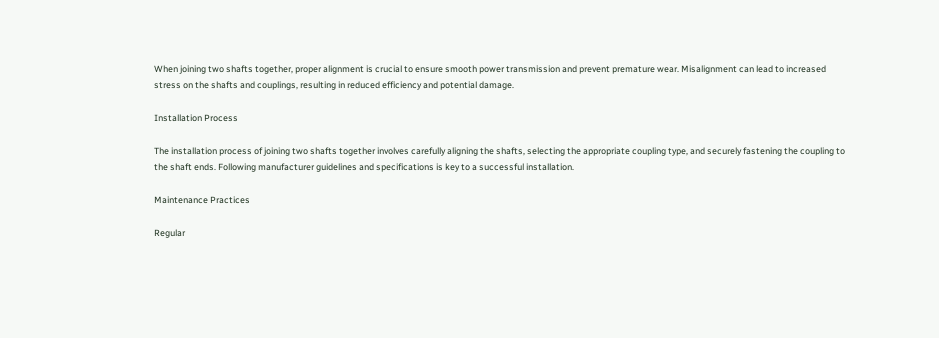When joining two shafts together, proper alignment is crucial to ensure smooth power transmission and prevent premature wear. Misalignment can lead to increased stress on the shafts and couplings, resulting in reduced efficiency and potential damage.

Installation Process

The installation process of joining two shafts together involves carefully aligning the shafts, selecting the appropriate coupling type, and securely fastening the coupling to the shaft ends. Following manufacturer guidelines and specifications is key to a successful installation.

Maintenance Practices

Regular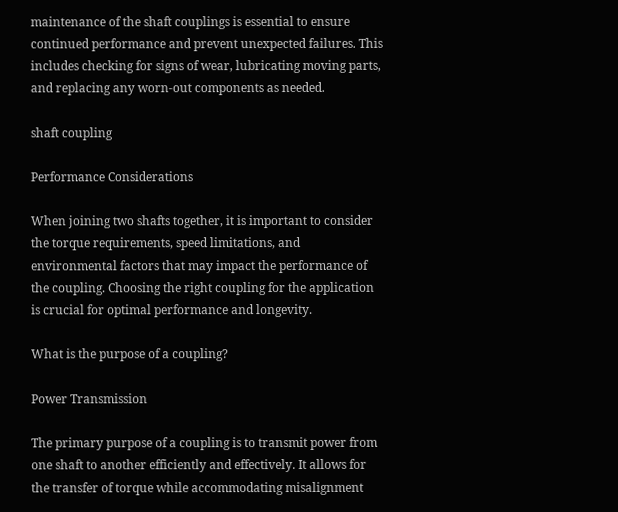maintenance of the shaft couplings is essential to ensure continued performance and prevent unexpected failures. This includes checking for signs of wear, lubricating moving parts, and replacing any worn-out components as needed.

shaft coupling

Performance Considerations

When joining two shafts together, it is important to consider the torque requirements, speed limitations, and environmental factors that may impact the performance of the coupling. Choosing the right coupling for the application is crucial for optimal performance and longevity.

What is the purpose of a coupling?

Power Transmission

The primary purpose of a coupling is to transmit power from one shaft to another efficiently and effectively. It allows for the transfer of torque while accommodating misalignment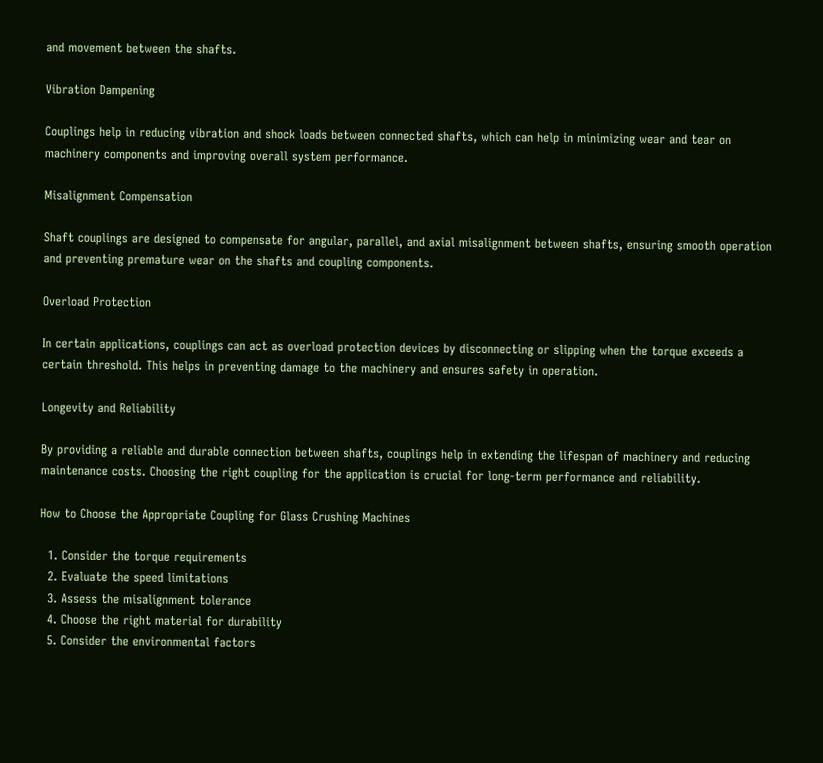and movement between the shafts.

Vibration Dampening

Couplings help in reducing vibration and shock loads between connected shafts, which can help in minimizing wear and tear on machinery components and improving overall system performance.

Misalignment Compensation

Shaft couplings are designed to compensate for angular, parallel, and axial misalignment between shafts, ensuring smooth operation and preventing premature wear on the shafts and coupling components.

Overload Protection

In certain applications, couplings can act as overload protection devices by disconnecting or slipping when the torque exceeds a certain threshold. This helps in preventing damage to the machinery and ensures safety in operation.

Longevity and Reliability

By providing a reliable and durable connection between shafts, couplings help in extending the lifespan of machinery and reducing maintenance costs. Choosing the right coupling for the application is crucial for long-term performance and reliability.

How to Choose the Appropriate Coupling for Glass Crushing Machines

  1. Consider the torque requirements
  2. Evaluate the speed limitations
  3. Assess the misalignment tolerance
  4. Choose the right material for durability
  5. Consider the environmental factors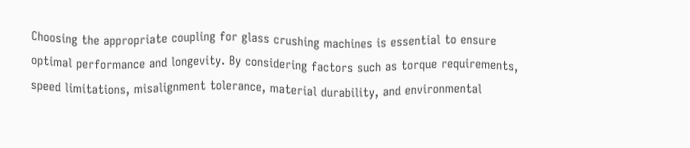Choosing the appropriate coupling for glass crushing machines is essential to ensure optimal performance and longevity. By considering factors such as torque requirements, speed limitations, misalignment tolerance, material durability, and environmental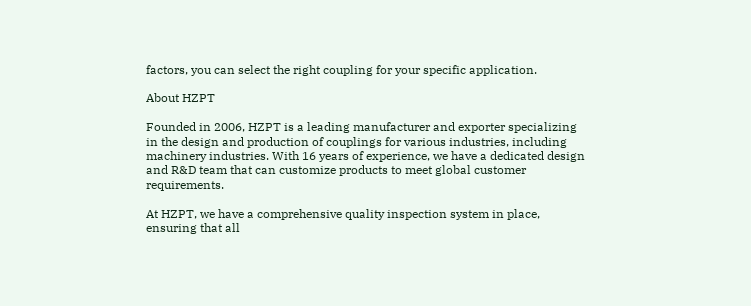factors, you can select the right coupling for your specific application.

About HZPT

Founded in 2006, HZPT is a leading manufacturer and exporter specializing in the design and production of couplings for various industries, including machinery industries. With 16 years of experience, we have a dedicated design and R&D team that can customize products to meet global customer requirements.

At HZPT, we have a comprehensive quality inspection system in place, ensuring that all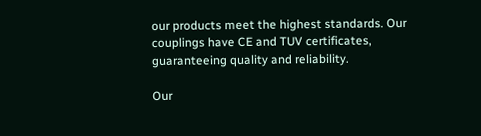our products meet the highest standards. Our couplings have CE and TUV certificates, guaranteeing quality and reliability.

Our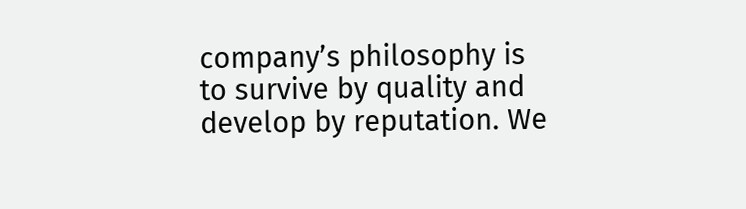company’s philosophy is to survive by quality and develop by reputation. We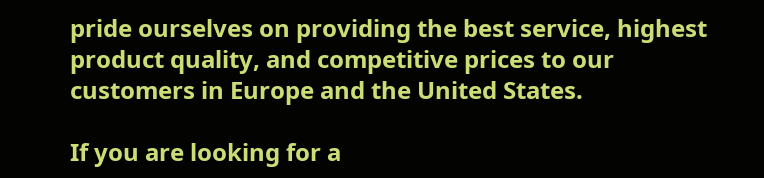pride ourselves on providing the best service, highest product quality, and competitive prices to our customers in Europe and the United States.

If you are looking for a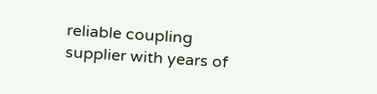reliable coupling supplier with years of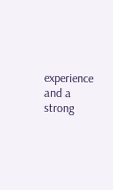experience and a strong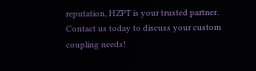reputation, HZPT is your trusted partner. Contact us today to discuss your custom coupling needs!